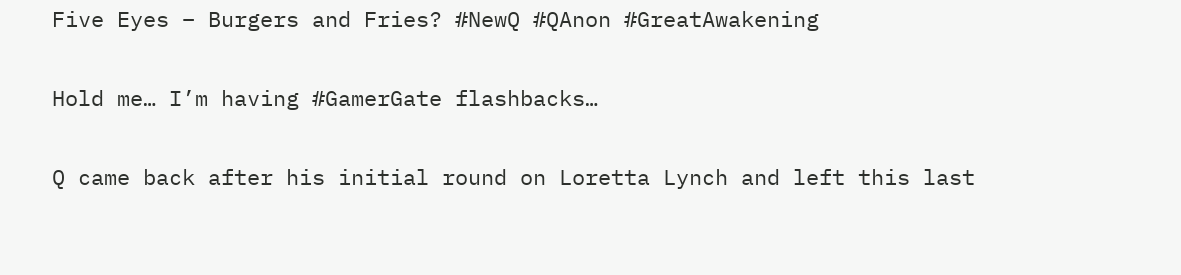Five Eyes – Burgers and Fries? #NewQ #QAnon #GreatAwakening

Hold me… I’m having #GamerGate flashbacks…

Q came back after his initial round on Loretta Lynch and left this last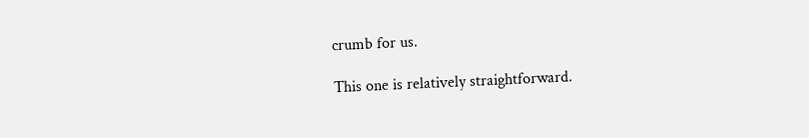crumb for us.

This one is relatively straightforward.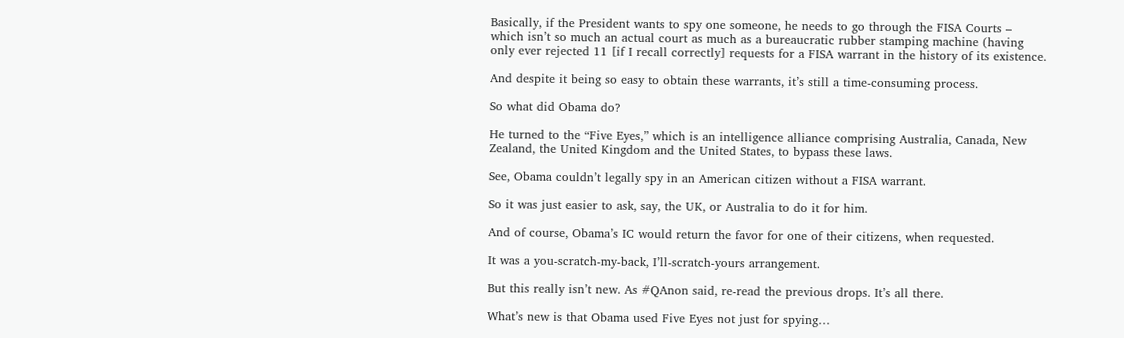Basically, if the President wants to spy one someone, he needs to go through the FISA Courts – which isn’t so much an actual court as much as a bureaucratic rubber stamping machine (having only ever rejected 11 [if I recall correctly] requests for a FISA warrant in the history of its existence.

And despite it being so easy to obtain these warrants, it’s still a time-consuming process.

So what did Obama do?

He turned to the “Five Eyes,” which is an intelligence alliance comprising Australia, Canada, New Zealand, the United Kingdom and the United States, to bypass these laws.

See, Obama couldn’t legally spy in an American citizen without a FISA warrant.

So it was just easier to ask, say, the UK, or Australia to do it for him.

And of course, Obama’s IC would return the favor for one of their citizens, when requested.

It was a you-scratch-my-back, I’ll-scratch-yours arrangement.

But this really isn’t new. As #QAnon said, re-read the previous drops. It’s all there.

What’s new is that Obama used Five Eyes not just for spying…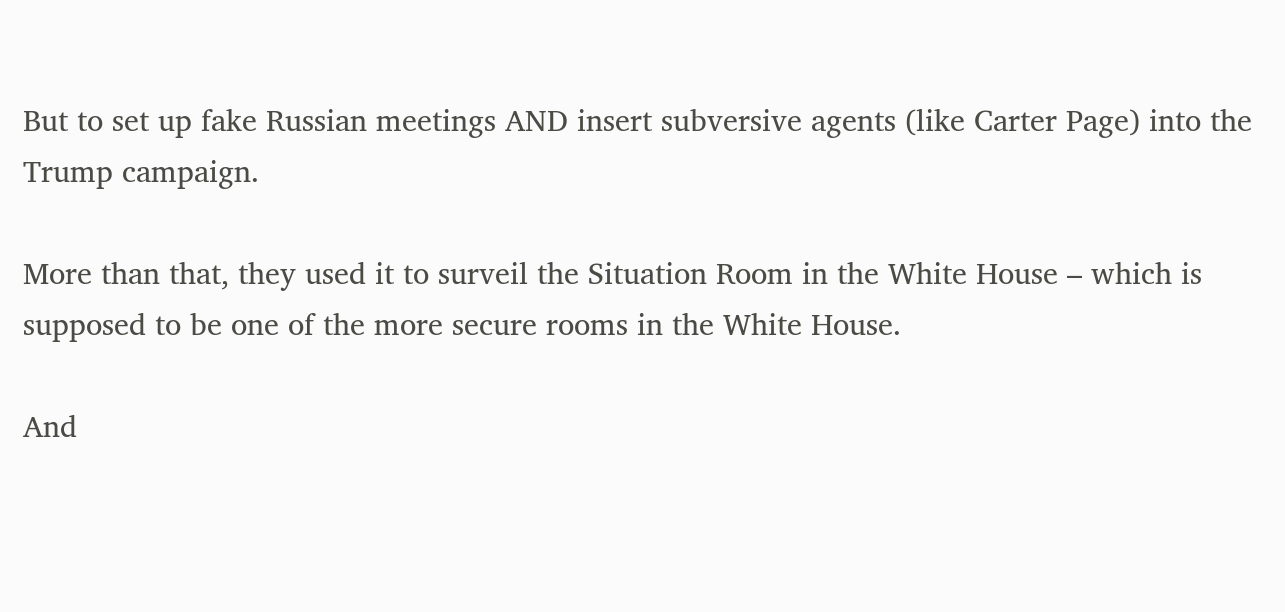But to set up fake Russian meetings AND insert subversive agents (like Carter Page) into the Trump campaign.

More than that, they used it to surveil the Situation Room in the White House – which is supposed to be one of the more secure rooms in the White House.

And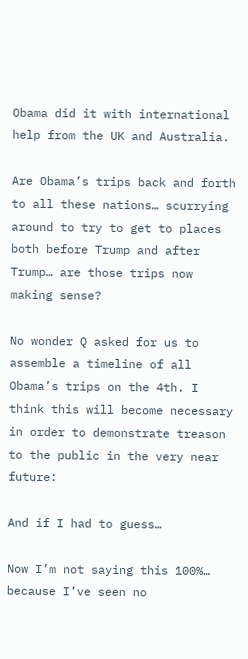Obama did it with international help from the UK and Australia.

Are Obama’s trips back and forth to all these nations… scurrying around to try to get to places both before Trump and after Trump… are those trips now making sense?

No wonder Q asked for us to assemble a timeline of all Obama’s trips on the 4th. I think this will become necessary in order to demonstrate treason to the public in the very near future:

And if I had to guess…

Now I’m not saying this 100%… because I’ve seen no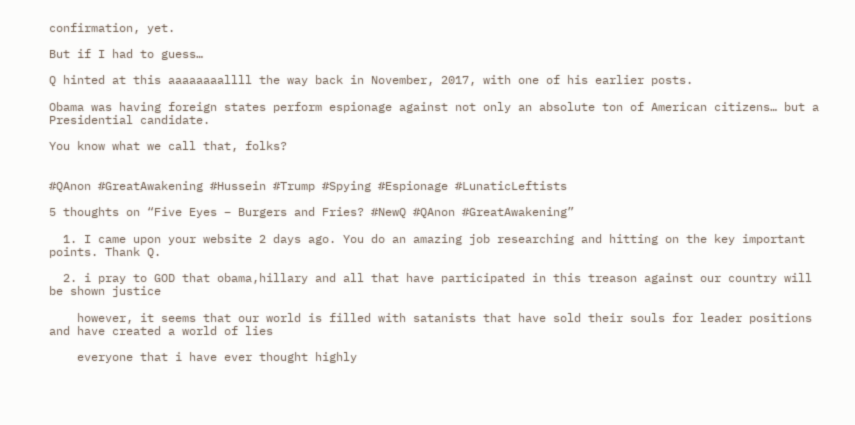confirmation, yet.

But if I had to guess…

Q hinted at this aaaaaaaallll the way back in November, 2017, with one of his earlier posts.

Obama was having foreign states perform espionage against not only an absolute ton of American citizens… but a Presidential candidate.

You know what we call that, folks?


#QAnon #GreatAwakening #Hussein #Trump #Spying #Espionage #LunaticLeftists

5 thoughts on “Five Eyes – Burgers and Fries? #NewQ #QAnon #GreatAwakening”

  1. I came upon your website 2 days ago. You do an amazing job researching and hitting on the key important points. Thank Q.

  2. i pray to GOD that obama,hillary and all that have participated in this treason against our country will be shown justice

    however, it seems that our world is filled with satanists that have sold their souls for leader positions and have created a world of lies

    everyone that i have ever thought highly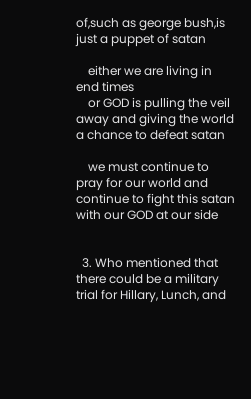of,such as george bush,is just a puppet of satan

    either we are living in end times
    or GOD is pulling the veil away and giving the world a chance to defeat satan

    we must continue to pray for our world and continue to fight this satan with our GOD at our side


  3. Who mentioned that there could be a military trial for Hillary, Lunch, and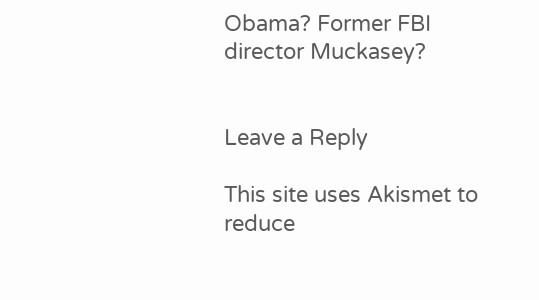Obama? Former FBI director Muckasey?


Leave a Reply

This site uses Akismet to reduce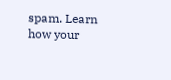spam. Learn how your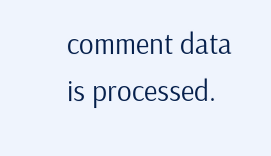comment data is processed.